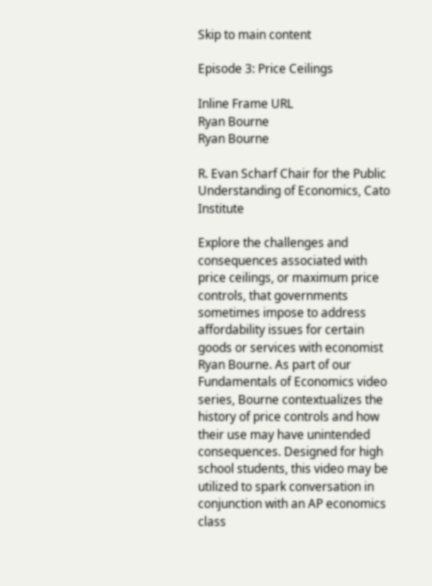Skip to main content

Episode 3: Price Ceilings

Inline Frame URL
Ryan Bourne
Ryan Bourne

R. Evan Scharf Chair for the Public Understanding of Economics, Cato Institute

Explore the challenges and consequences associated with price ceilings, or maximum price controls, that governments sometimes impose to address affordability issues for certain goods or services with economist Ryan Bourne. As part of our Fundamentals of Economics video series, Bourne contextualizes the history of price controls and how their use may have unintended consequences. Designed for high school students, this video may be utilized to spark conversation in conjunction with an AP economics class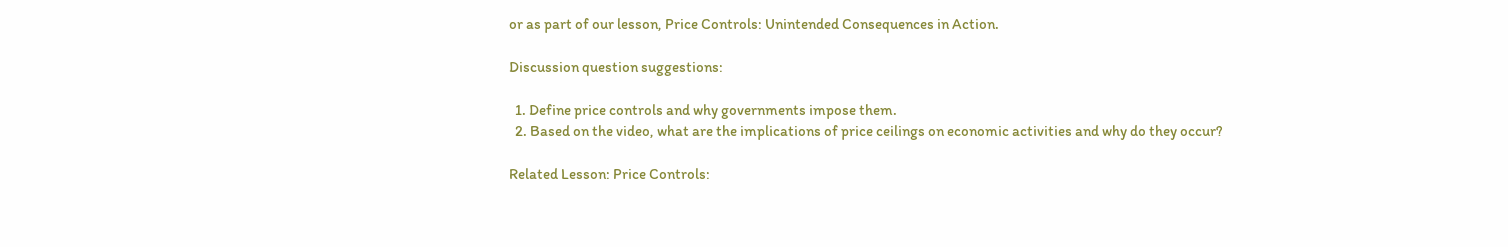or as part of our lesson, Price Controls: Unintended Consequences in Action.

Discussion question suggestions:

  1. Define price controls and why governments impose them.
  2. Based on the video, what are the implications of price ceilings on economic activities and why do they occur?

Related Lesson: Price Controls: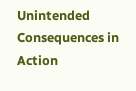Unintended Consequences in Action